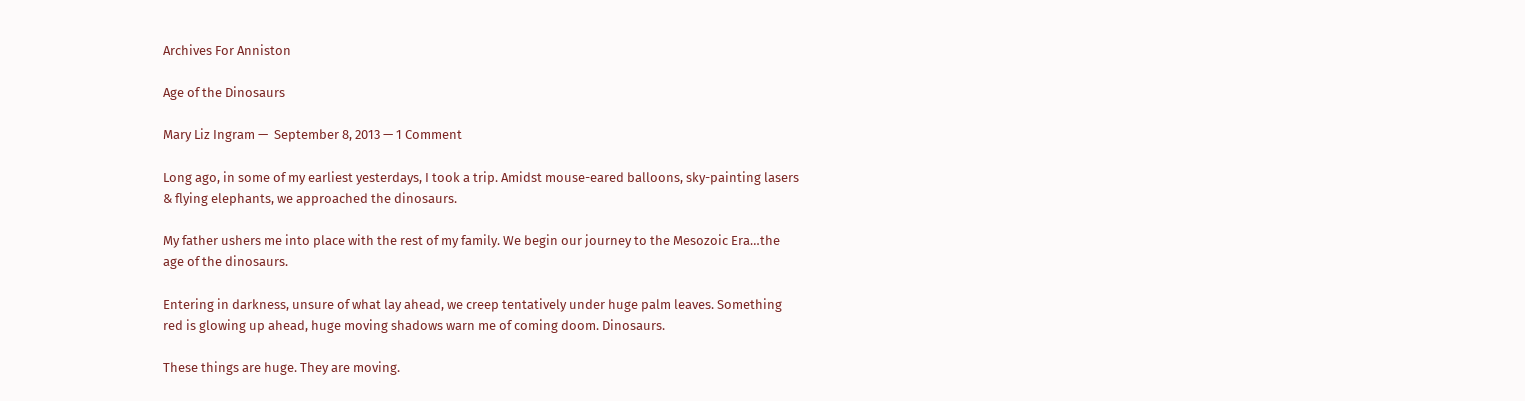Archives For Anniston

Age of the Dinosaurs

Mary Liz Ingram —  September 8, 2013 — 1 Comment

Long ago, in some of my earliest yesterdays, I took a trip. Amidst mouse-eared balloons, sky-painting lasers & flying elephants, we approached the dinosaurs.

My father ushers me into place with the rest of my family. We begin our journey to the Mesozoic Era…the age of the dinosaurs.

Entering in darkness, unsure of what lay ahead, we creep tentatively under huge palm leaves. Something red is glowing up ahead, huge moving shadows warn me of coming doom. Dinosaurs.

These things are huge. They are moving.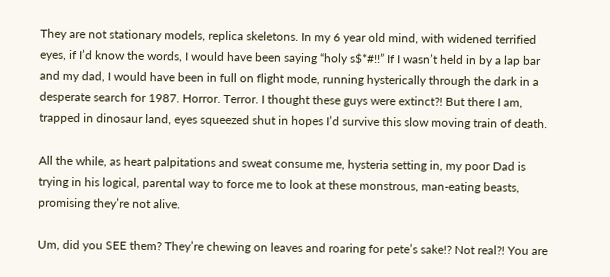They are not stationary models, replica skeletons. In my 6 year old mind, with widened terrified eyes, if I’d know the words, I would have been saying “holy s$*#!!” If I wasn’t held in by a lap bar and my dad, I would have been in full on flight mode, running hysterically through the dark in a desperate search for 1987. Horror. Terror. I thought these guys were extinct?! But there I am, trapped in dinosaur land, eyes squeezed shut in hopes I’d survive this slow moving train of death.

All the while, as heart palpitations and sweat consume me, hysteria setting in, my poor Dad is trying in his logical, parental way to force me to look at these monstrous, man-eating beasts, promising they’re not alive.

Um, did you SEE them? They’re chewing on leaves and roaring for pete’s sake!? Not real?! You are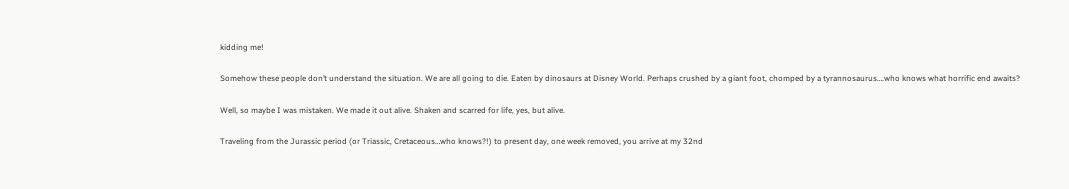kidding me!

Somehow these people don’t understand the situation. We are all going to die. Eaten by dinosaurs at Disney World. Perhaps crushed by a giant foot, chomped by a tyrannosaurus….who knows what horrific end awaits?

Well, so maybe I was mistaken. We made it out alive. Shaken and scarred for life, yes, but alive.

Traveling from the Jurassic period (or Triassic, Cretaceous…who knows?!) to present day, one week removed, you arrive at my 32nd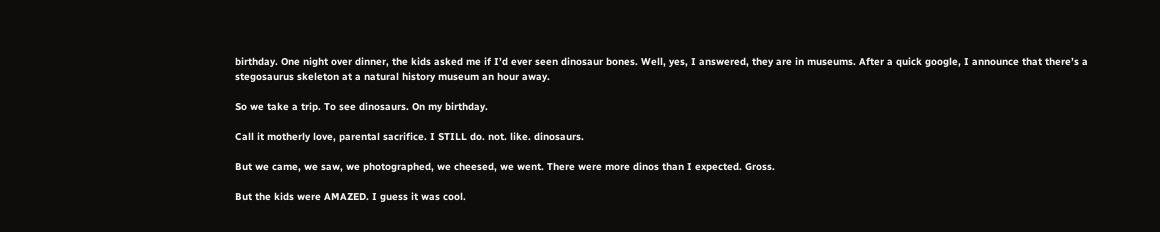birthday. One night over dinner, the kids asked me if I’d ever seen dinosaur bones. Well, yes, I answered, they are in museums. After a quick google, I announce that there’s a stegosaurus skeleton at a natural history museum an hour away.

So we take a trip. To see dinosaurs. On my birthday.

Call it motherly love, parental sacrifice. I STILL do. not. like. dinosaurs.

But we came, we saw, we photographed, we cheesed, we went. There were more dinos than I expected. Gross.

But the kids were AMAZED. I guess it was cool.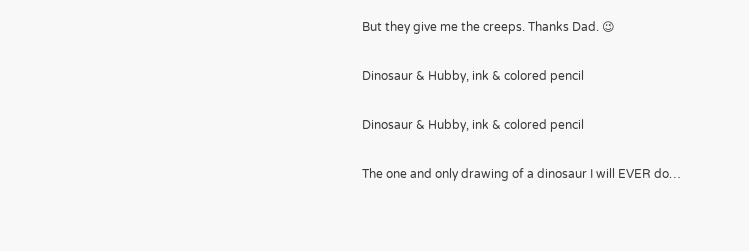But they give me the creeps. Thanks Dad. 😉

Dinosaur & Hubby, ink & colored pencil

Dinosaur & Hubby, ink & colored pencil

The one and only drawing of a dinosaur I will EVER do…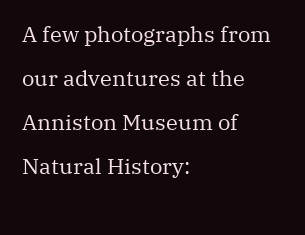A few photographs from our adventures at the Anniston Museum of Natural History: